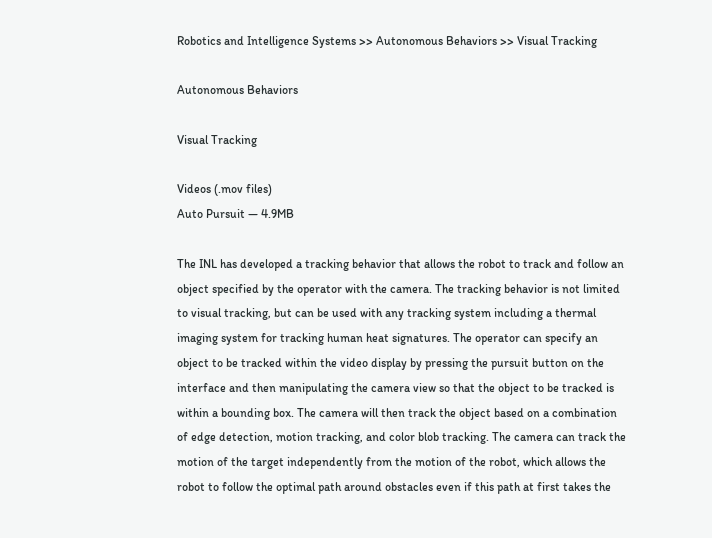Robotics and Intelligence Systems >> Autonomous Behaviors >> Visual Tracking

Autonomous Behaviors

Visual Tracking

Videos (.mov files)
Auto Pursuit — 4.9MB

The INL has developed a tracking behavior that allows the robot to track and follow an object specified by the operator with the camera. The tracking behavior is not limited to visual tracking, but can be used with any tracking system including a thermal imaging system for tracking human heat signatures. The operator can specify an object to be tracked within the video display by pressing the pursuit button on the interface and then manipulating the camera view so that the object to be tracked is within a bounding box. The camera will then track the object based on a combination of edge detection, motion tracking, and color blob tracking. The camera can track the motion of the target independently from the motion of the robot, which allows the robot to follow the optimal path around obstacles even if this path at first takes the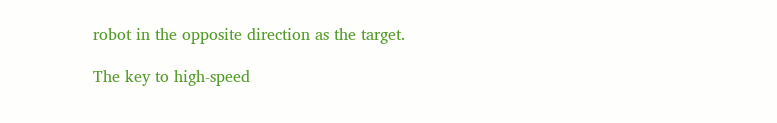robot in the opposite direction as the target.

The key to high-speed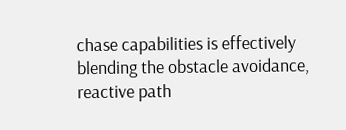chase capabilities is effectively blending the obstacle avoidance, reactive path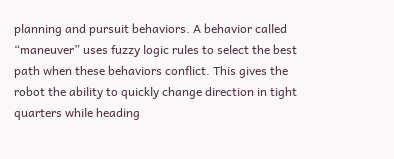planning and pursuit behaviors. A behavior called “maneuver” uses fuzzy logic rules to select the best path when these behaviors conflict. This gives the robot the ability to quickly change direction in tight quarters while heading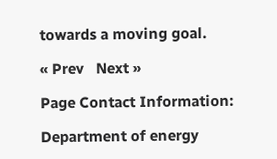towards a moving goal.

« Prev   Next »

Page Contact Information:

Department of energy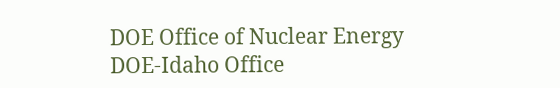DOE Office of Nuclear Energy
DOE-Idaho Office